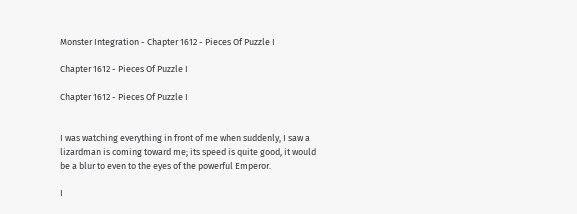Monster Integration - Chapter 1612 - Pieces Of Puzzle I

Chapter 1612 - Pieces Of Puzzle I

Chapter 1612 - Pieces Of Puzzle I


I was watching everything in front of me when suddenly, I saw a lizardman is coming toward me; its speed is quite good, it would be a blur to even to the eyes of the powerful Emperor.

I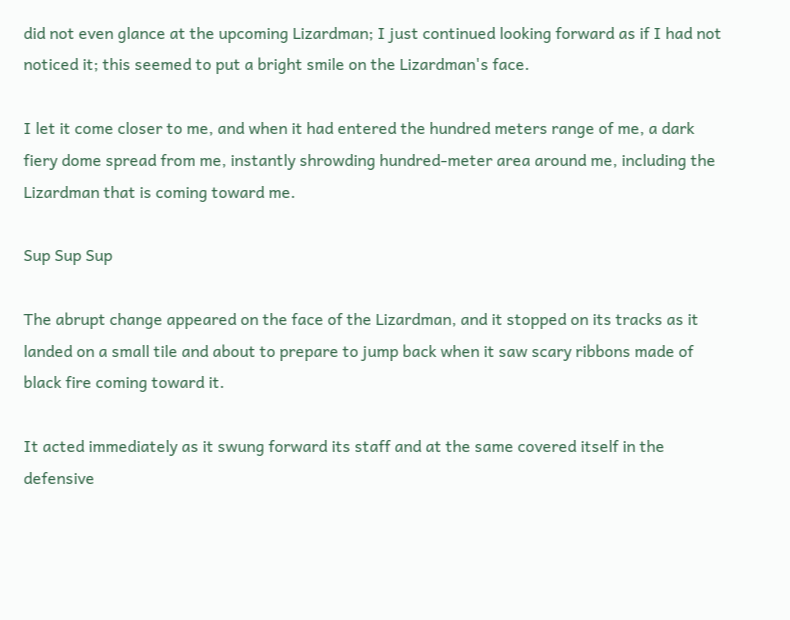did not even glance at the upcoming Lizardman; I just continued looking forward as if I had not noticed it; this seemed to put a bright smile on the Lizardman's face.

I let it come closer to me, and when it had entered the hundred meters range of me, a dark fiery dome spread from me, instantly shrowding hundred-meter area around me, including the Lizardman that is coming toward me.

Sup Sup Sup

The abrupt change appeared on the face of the Lizardman, and it stopped on its tracks as it landed on a small tile and about to prepare to jump back when it saw scary ribbons made of black fire coming toward it.

It acted immediately as it swung forward its staff and at the same covered itself in the defensive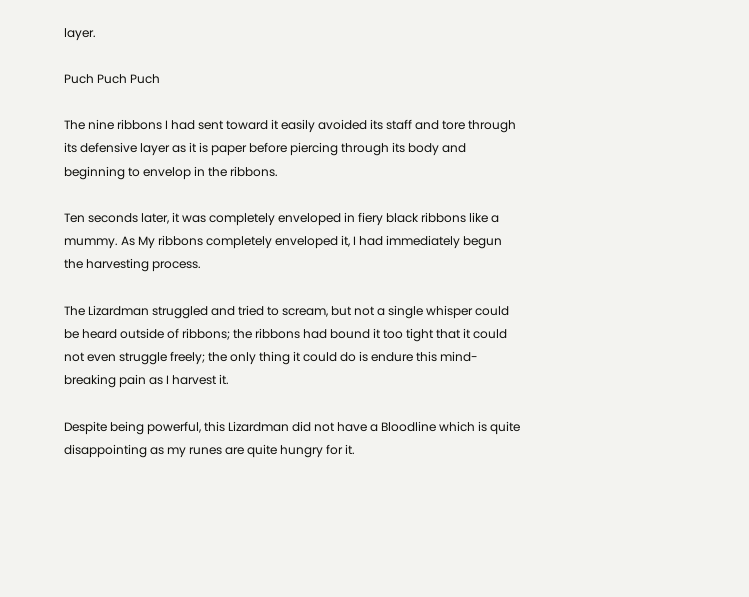layer.

Puch Puch Puch

The nine ribbons I had sent toward it easily avoided its staff and tore through its defensive layer as it is paper before piercing through its body and beginning to envelop in the ribbons.

Ten seconds later, it was completely enveloped in fiery black ribbons like a mummy. As My ribbons completely enveloped it, I had immediately begun the harvesting process.

The Lizardman struggled and tried to scream, but not a single whisper could be heard outside of ribbons; the ribbons had bound it too tight that it could not even struggle freely; the only thing it could do is endure this mind-breaking pain as I harvest it.

Despite being powerful, this Lizardman did not have a Bloodline which is quite disappointing as my runes are quite hungry for it.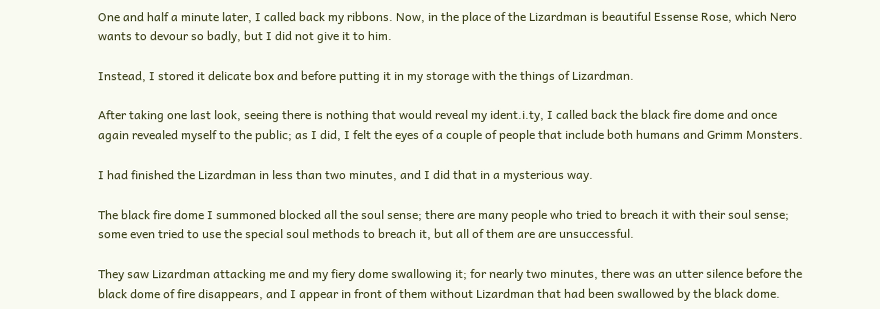One and half a minute later, I called back my ribbons. Now, in the place of the Lizardman is beautiful Essense Rose, which Nero wants to devour so badly, but I did not give it to him.

Instead, I stored it delicate box and before putting it in my storage with the things of Lizardman.

After taking one last look, seeing there is nothing that would reveal my ident.i.ty, I called back the black fire dome and once again revealed myself to the public; as I did, I felt the eyes of a couple of people that include both humans and Grimm Monsters.

I had finished the Lizardman in less than two minutes, and I did that in a mysterious way.

The black fire dome I summoned blocked all the soul sense; there are many people who tried to breach it with their soul sense; some even tried to use the special soul methods to breach it, but all of them are are unsuccessful.

They saw Lizardman attacking me and my fiery dome swallowing it; for nearly two minutes, there was an utter silence before the black dome of fire disappears, and I appear in front of them without Lizardman that had been swallowed by the black dome.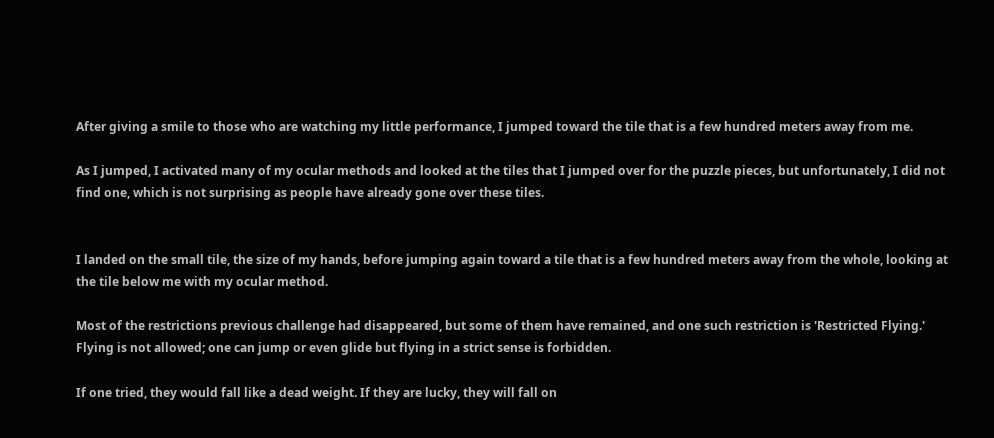After giving a smile to those who are watching my little performance, I jumped toward the tile that is a few hundred meters away from me.

As I jumped, I activated many of my ocular methods and looked at the tiles that I jumped over for the puzzle pieces, but unfortunately, I did not find one, which is not surprising as people have already gone over these tiles.


I landed on the small tile, the size of my hands, before jumping again toward a tile that is a few hundred meters away from the whole, looking at the tile below me with my ocular method.

Most of the restrictions previous challenge had disappeared, but some of them have remained, and one such restriction is 'Restricted Flying.' Flying is not allowed; one can jump or even glide but flying in a strict sense is forbidden.

If one tried, they would fall like a dead weight. If they are lucky, they will fall on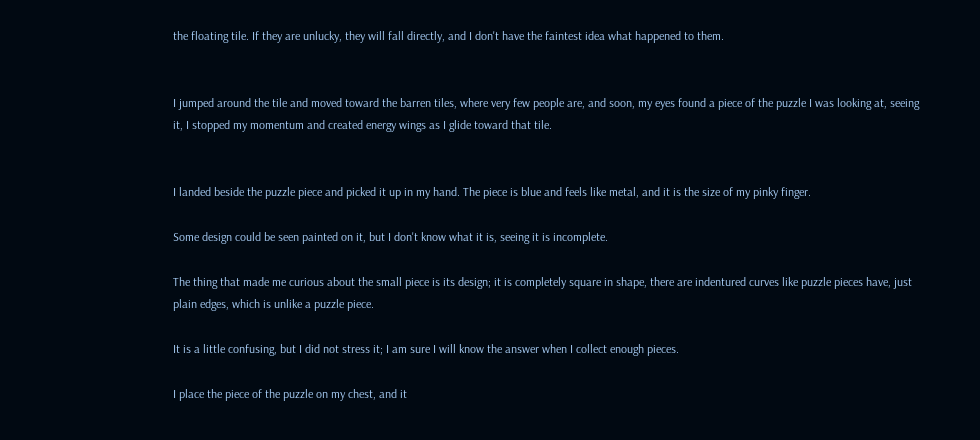the floating tile. If they are unlucky, they will fall directly, and I don't have the faintest idea what happened to them.


I jumped around the tile and moved toward the barren tiles, where very few people are, and soon, my eyes found a piece of the puzzle I was looking at, seeing it, I stopped my momentum and created energy wings as I glide toward that tile.


I landed beside the puzzle piece and picked it up in my hand. The piece is blue and feels like metal, and it is the size of my pinky finger.

Some design could be seen painted on it, but I don't know what it is, seeing it is incomplete.

The thing that made me curious about the small piece is its design; it is completely square in shape, there are indentured curves like puzzle pieces have, just plain edges, which is unlike a puzzle piece.

It is a little confusing, but I did not stress it; I am sure I will know the answer when I collect enough pieces.

I place the piece of the puzzle on my chest, and it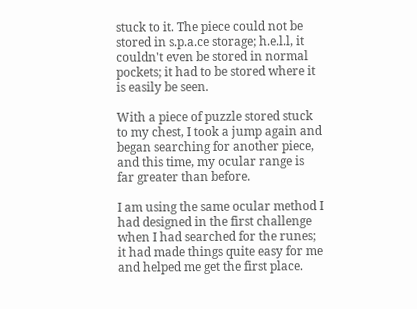stuck to it. The piece could not be stored in s.p.a.ce storage; h.e.l.l, it couldn't even be stored in normal pockets; it had to be stored where it is easily be seen.

With a piece of puzzle stored stuck to my chest, I took a jump again and began searching for another piece, and this time, my ocular range is far greater than before.

I am using the same ocular method I had designed in the first challenge when I had searched for the runes; it had made things quite easy for me and helped me get the first place.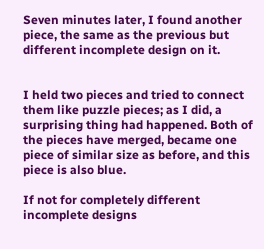Seven minutes later, I found another piece, the same as the previous but different incomplete design on it.


I held two pieces and tried to connect them like puzzle pieces; as I did, a surprising thing had happened. Both of the pieces have merged, became one piece of similar size as before, and this piece is also blue.

If not for completely different incomplete designs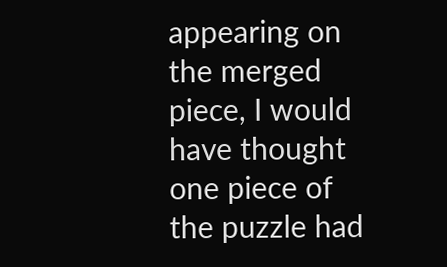appearing on the merged piece, I would have thought one piece of the puzzle had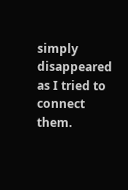simply disappeared as I tried to connect them.